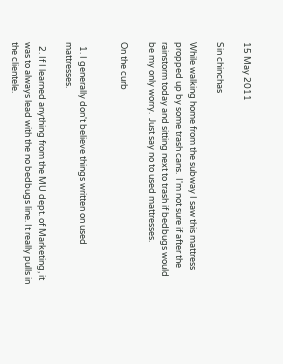15 May 2011

Sin chinchas

While walking home from the subway I saw this mattress propped up by some trash cans.  I'm not sure if after the rainstorm today and sitting next to trash if bedbugs would be my only worry.  Just say no to used mattresses.

On the curb


  1. I generally don't believe things written on used mattresses.

  2. If I learned anything from the MU dept. of Marketing, it was to always lead with the no bedbugs line. It really pulls in the clientele.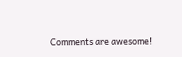Comments are awesome!